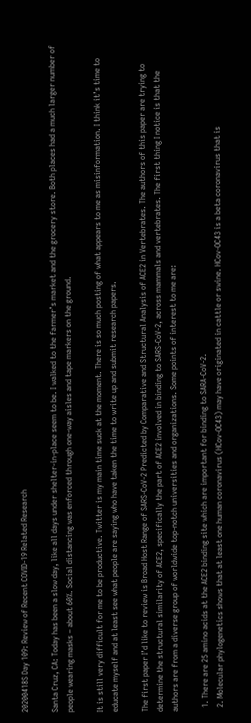20200418S Day 109: Review of Recent COVID-19 Related Research

Santa Cruz, CA: Today has been a slow day, like all days under shelter-in-place seem to be. I walked to the farmer’s market and the grocery store. Both places had a much larger number of people wearing masks – about 60%. Social distancing was enforced through one-way aisles and tape markers on the ground.

It is still very difficult for me to be productive. Twitter is my main time suck at the moment. There is so much posting of what appears to me as misinformation. I think it’s time to educate myself and at least see what people are saying who have taken the time to write up and submit research papers.

The first paper I’d like to review is Broad Host Range of SARS-CoV-2 Predicted by Comparative and Structural Analysis of ACE2 in Vertebrates. The authors of this paper are trying to determine the structural similarity of ACE2, specifically the part of ACE2 involved in binding to SARS-CoV-2, across mammals and vertebrates. The first thing I notice is that the authors are from a diverse group of worldwide top-notch universities and organizations. Some points of interest to me are:

  1. There are 25 amino acids at the ACE2 binding site which are important for binding to SARA-CoV-2.
  2. Molecular phylogenetics shows that at least one human coronavirus (HCov-OC43) may have originated in cattle or swine. HCov-OC43 is a beta coronavirus that is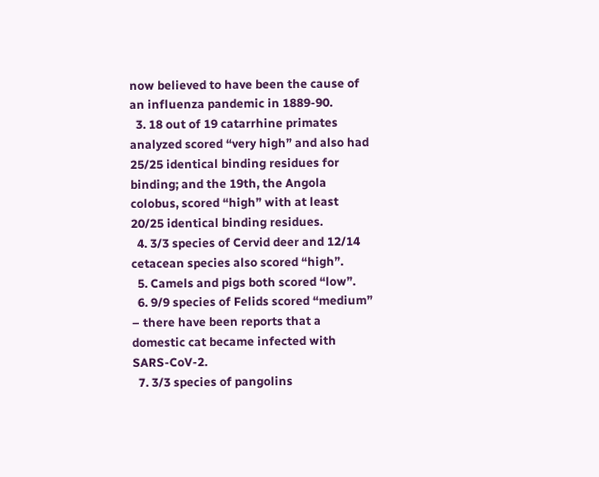now believed to have been the cause of an influenza pandemic in 1889-90.
  3. 18 out of 19 catarrhine primates analyzed scored “very high” and also had 25/25 identical binding residues for binding; and the 19th, the Angola colobus, scored “high” with at least 20/25 identical binding residues.
  4. 3/3 species of Cervid deer and 12/14 cetacean species also scored “high”.
  5. Camels and pigs both scored “low”.
  6. 9/9 species of Felids scored “medium” – there have been reports that a domestic cat became infected with SARS-CoV-2.
  7. 3/3 species of pangolins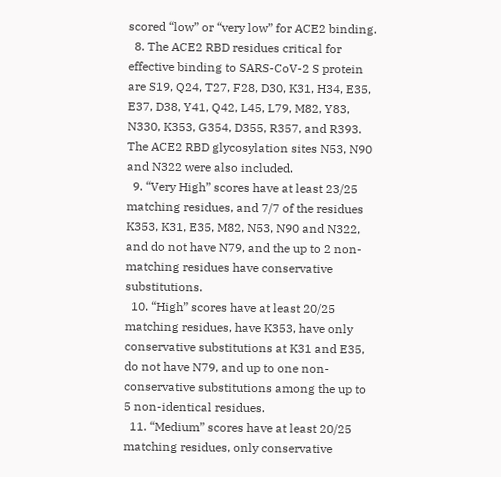scored “low” or “very low” for ACE2 binding.
  8. The ACE2 RBD residues critical for effective binding to SARS-CoV-2 S protein are S19, Q24, T27, F28, D30, K31, H34, E35, E37, D38, Y41, Q42, L45, L79, M82, Y83, N330, K353, G354, D355, R357, and R393. The ACE2 RBD glycosylation sites N53, N90 and N322 were also included.
  9. “Very High” scores have at least 23/25 matching residues, and 7/7 of the residues K353, K31, E35, M82, N53, N90 and N322, and do not have N79, and the up to 2 non-matching residues have conservative substitutions.
  10. “High” scores have at least 20/25 matching residues, have K353, have only conservative substitutions at K31 and E35, do not have N79, and up to one non-conservative substitutions among the up to 5 non-identical residues.
  11. “Medium” scores have at least 20/25 matching residues, only conservative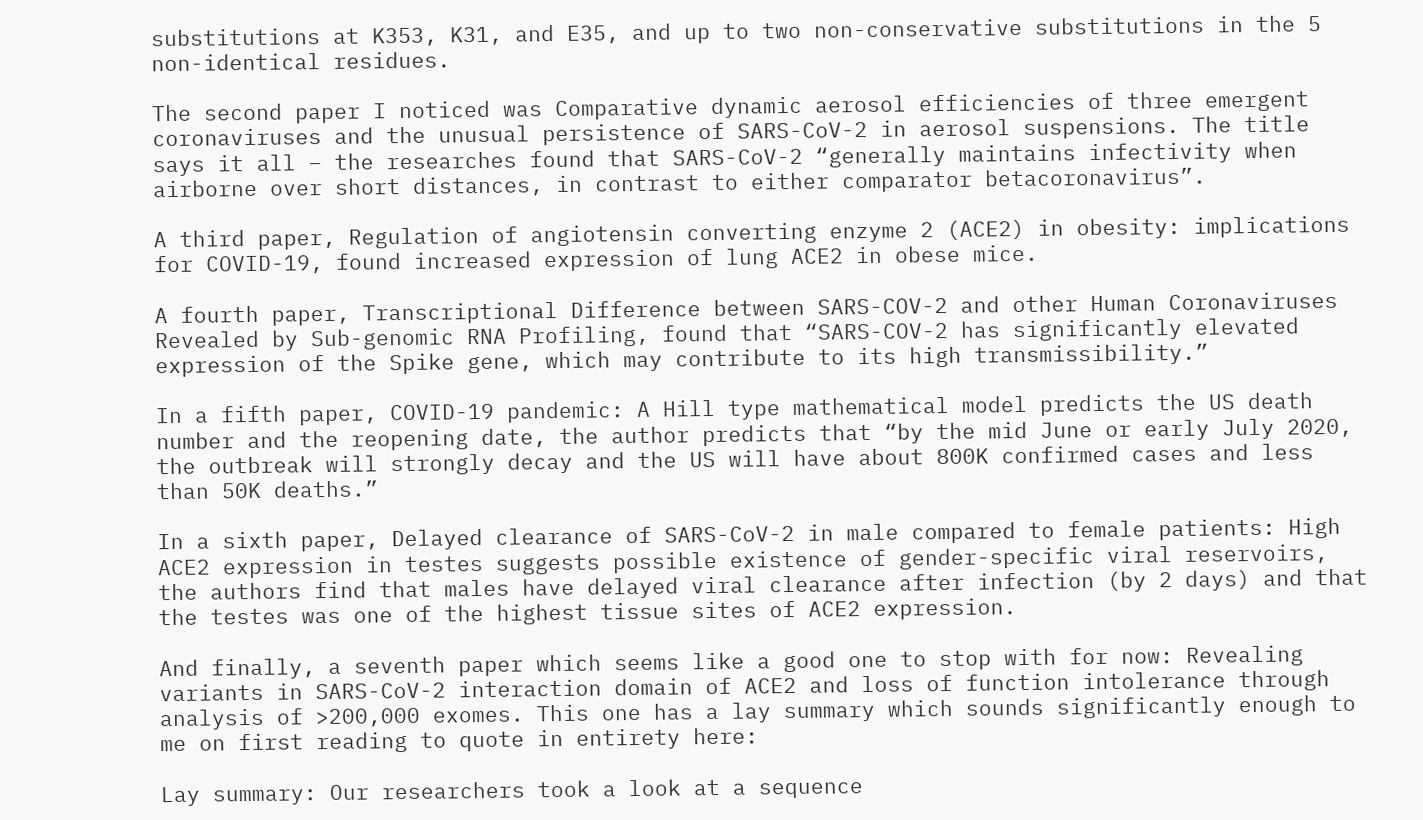substitutions at K353, K31, and E35, and up to two non-conservative substitutions in the 5 non-identical residues.

The second paper I noticed was Comparative dynamic aerosol efficiencies of three emergent coronaviruses and the unusual persistence of SARS-CoV-2 in aerosol suspensions. The title says it all – the researches found that SARS-CoV-2 “generally maintains infectivity when airborne over short distances, in contrast to either comparator betacoronavirus”.

A third paper, Regulation of angiotensin converting enzyme 2 (ACE2) in obesity: implications for COVID-19, found increased expression of lung ACE2 in obese mice.

A fourth paper, Transcriptional Difference between SARS-COV-2 and other Human Coronaviruses Revealed by Sub-genomic RNA Profiling, found that “SARS-COV-2 has significantly elevated expression of the Spike gene, which may contribute to its high transmissibility.”

In a fifth paper, COVID-19 pandemic: A Hill type mathematical model predicts the US death number and the reopening date, the author predicts that “by the mid June or early July 2020, the outbreak will strongly decay and the US will have about 800K confirmed cases and less than 50K deaths.”

In a sixth paper, Delayed clearance of SARS-CoV-2 in male compared to female patients: High ACE2 expression in testes suggests possible existence of gender-specific viral reservoirs, the authors find that males have delayed viral clearance after infection (by 2 days) and that the testes was one of the highest tissue sites of ACE2 expression.

And finally, a seventh paper which seems like a good one to stop with for now: Revealing variants in SARS-CoV-2 interaction domain of ACE2 and loss of function intolerance through analysis of >200,000 exomes. This one has a lay summary which sounds significantly enough to me on first reading to quote in entirety here:

Lay summary: Our researchers took a look at a sequence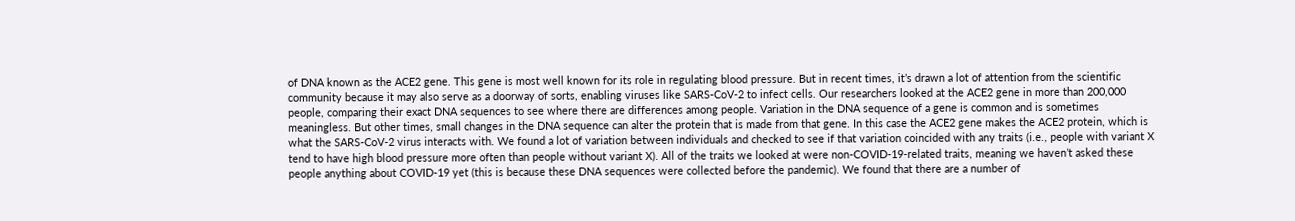of DNA known as the ACE2 gene. This gene is most well known for its role in regulating blood pressure. But in recent times, it’s drawn a lot of attention from the scientific community because it may also serve as a doorway of sorts, enabling viruses like SARS-CoV-2 to infect cells. Our researchers looked at the ACE2 gene in more than 200,000 people, comparing their exact DNA sequences to see where there are differences among people. Variation in the DNA sequence of a gene is common and is sometimes meaningless. But other times, small changes in the DNA sequence can alter the protein that is made from that gene. In this case the ACE2 gene makes the ACE2 protein, which is what the SARS-CoV-2 virus interacts with. We found a lot of variation between individuals and checked to see if that variation coincided with any traits (i.e., people with variant X tend to have high blood pressure more often than people without variant X). All of the traits we looked at were non-COVID-19-related traits, meaning we haven’t asked these people anything about COVID-19 yet (this is because these DNA sequences were collected before the pandemic). We found that there are a number of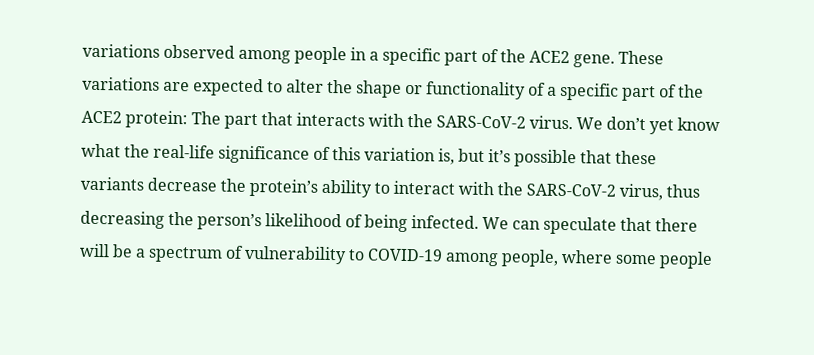variations observed among people in a specific part of the ACE2 gene. These variations are expected to alter the shape or functionality of a specific part of the ACE2 protein: The part that interacts with the SARS-CoV-2 virus. We don’t yet know what the real-life significance of this variation is, but it’s possible that these variants decrease the protein’s ability to interact with the SARS-CoV-2 virus, thus decreasing the person’s likelihood of being infected. We can speculate that there will be a spectrum of vulnerability to COVID-19 among people, where some people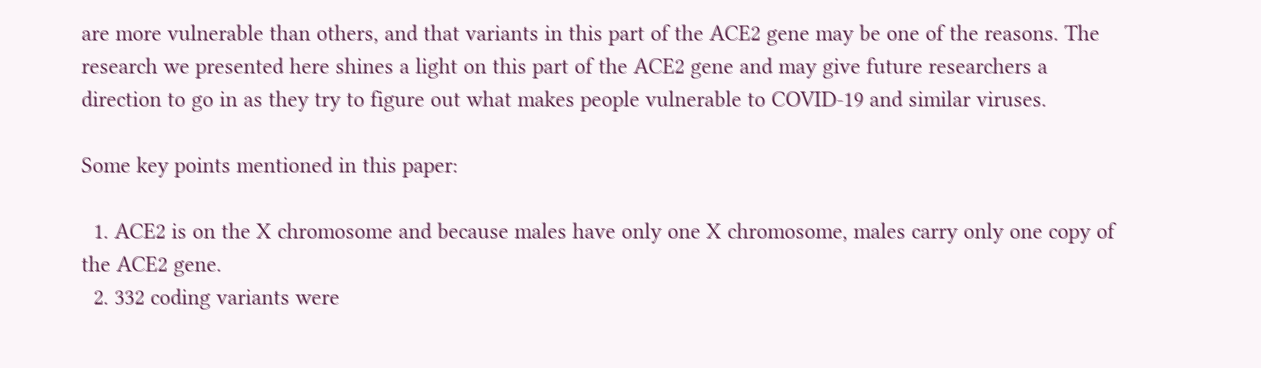are more vulnerable than others, and that variants in this part of the ACE2 gene may be one of the reasons. The research we presented here shines a light on this part of the ACE2 gene and may give future researchers a direction to go in as they try to figure out what makes people vulnerable to COVID-19 and similar viruses.

Some key points mentioned in this paper:

  1. ACE2 is on the X chromosome and because males have only one X chromosome, males carry only one copy of the ACE2 gene.
  2. 332 coding variants were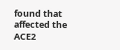found that affected the ACE2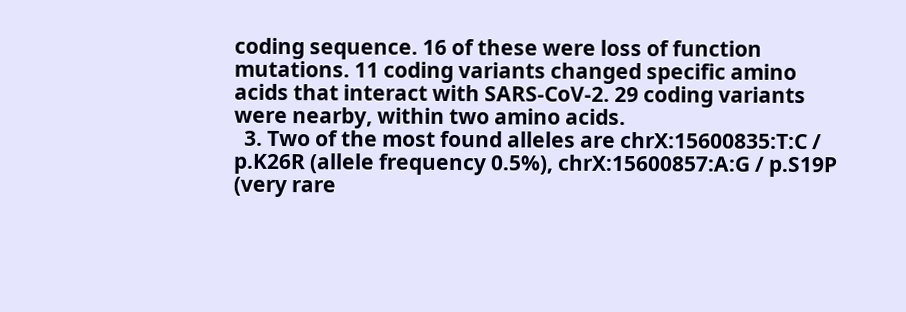coding sequence. 16 of these were loss of function mutations. 11 coding variants changed specific amino acids that interact with SARS-CoV-2. 29 coding variants were nearby, within two amino acids.
  3. Two of the most found alleles are chrX:15600835:T:C / p.K26R (allele frequency 0.5%), chrX:15600857:A:G / p.S19P (very rare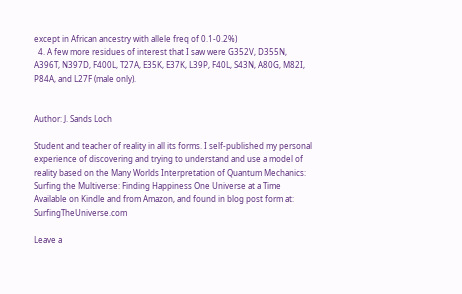except in African ancestry with allele freq of 0.1-0.2%)
  4. A few more residues of interest that I saw were G352V, D355N, A396T, N397D, F400L, T27A, E35K, E37K, L39P, F40L, S43N, A80G, M82I, P84A, and L27F (male only).


Author: J. Sands Loch

Student and teacher of reality in all its forms. I self-published my personal experience of discovering and trying to understand and use a model of reality based on the Many Worlds Interpretation of Quantum Mechanics: Surfing the Multiverse: Finding Happiness One Universe at a Time Available on Kindle and from Amazon, and found in blog post form at: SurfingTheUniverse.com

Leave a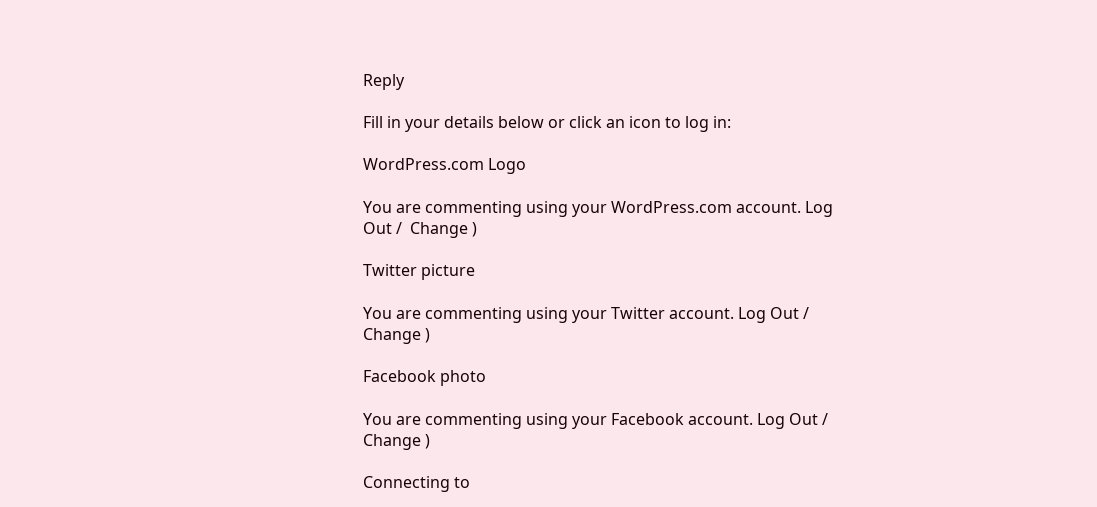Reply

Fill in your details below or click an icon to log in:

WordPress.com Logo

You are commenting using your WordPress.com account. Log Out /  Change )

Twitter picture

You are commenting using your Twitter account. Log Out /  Change )

Facebook photo

You are commenting using your Facebook account. Log Out /  Change )

Connecting to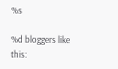%s

%d bloggers like this: